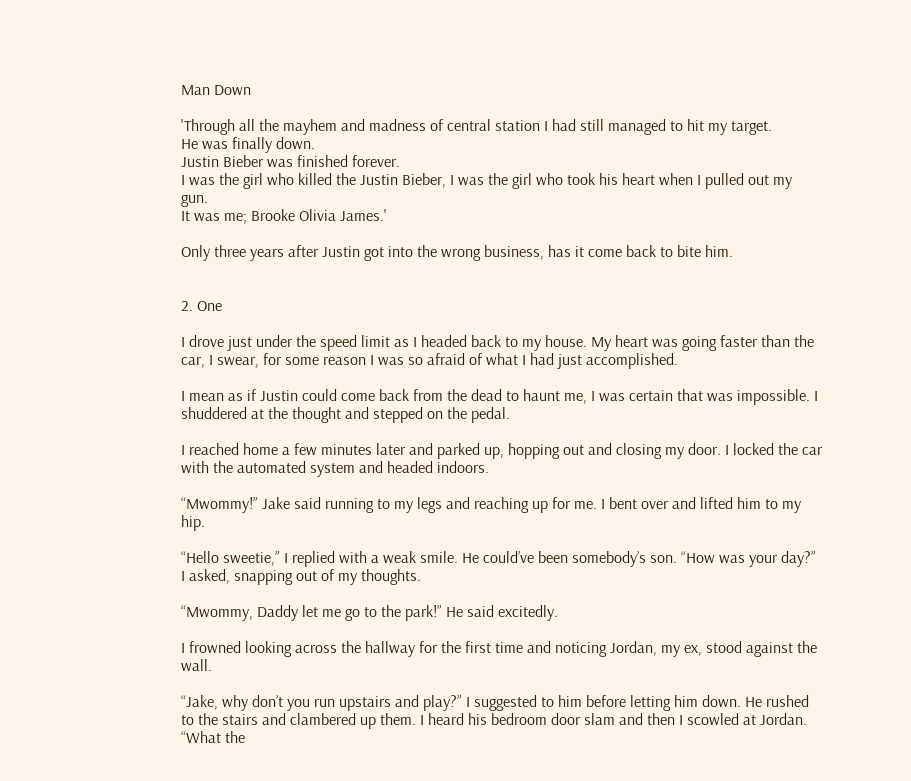Man Down

'Through all the mayhem and madness of central station I had still managed to hit my target.
He was finally down.
Justin Bieber was finished forever.
I was the girl who killed the Justin Bieber, I was the girl who took his heart when I pulled out my gun.
It was me; Brooke Olivia James.'

Only three years after Justin got into the wrong business, has it come back to bite him.


2. One

I drove just under the speed limit as I headed back to my house. My heart was going faster than the car, I swear, for some reason I was so afraid of what I had just accomplished.

I mean as if Justin could come back from the dead to haunt me, I was certain that was impossible. I shuddered at the thought and stepped on the pedal.

I reached home a few minutes later and parked up, hopping out and closing my door. I locked the car with the automated system and headed indoors.

“Mwommy!” Jake said running to my legs and reaching up for me. I bent over and lifted him to my hip.

“Hello sweetie,” I replied with a weak smile. He could’ve been somebody’s son. “How was your day?” I asked, snapping out of my thoughts.

“Mwommy, Daddy let me go to the park!” He said excitedly.

I frowned looking across the hallway for the first time and noticing Jordan, my ex, stood against the wall.

“Jake, why don’t you run upstairs and play?” I suggested to him before letting him down. He rushed to the stairs and clambered up them. I heard his bedroom door slam and then I scowled at Jordan. “What the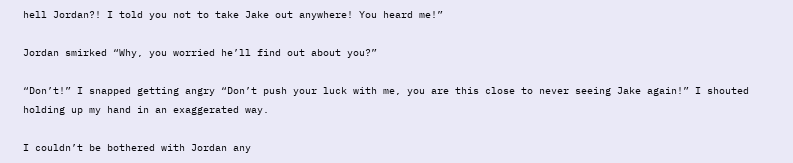hell Jordan?! I told you not to take Jake out anywhere! You heard me!”

Jordan smirked “Why, you worried he’ll find out about you?”

“Don’t!” I snapped getting angry “Don’t push your luck with me, you are this close to never seeing Jake again!” I shouted holding up my hand in an exaggerated way.

I couldn’t be bothered with Jordan any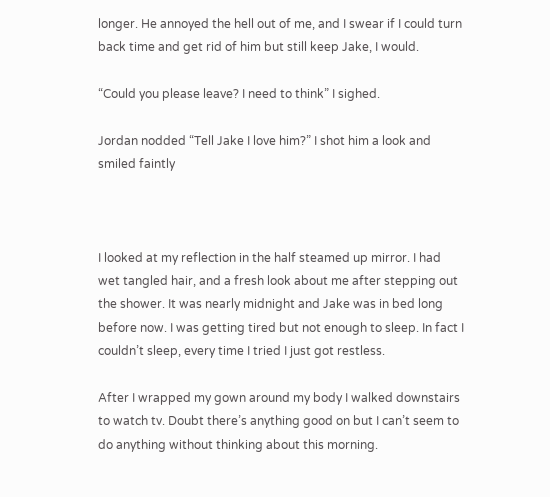longer. He annoyed the hell out of me, and I swear if I could turn back time and get rid of him but still keep Jake, I would.

“Could you please leave? I need to think” I sighed.

Jordan nodded “Tell Jake I love him?” I shot him a look and smiled faintly



I looked at my reflection in the half steamed up mirror. I had wet tangled hair, and a fresh look about me after stepping out the shower. It was nearly midnight and Jake was in bed long before now. I was getting tired but not enough to sleep. In fact I couldn’t sleep, every time I tried I just got restless.

After I wrapped my gown around my body I walked downstairs to watch tv. Doubt there’s anything good on but I can’t seem to do anything without thinking about this morning.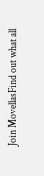Join MovellasFind out what all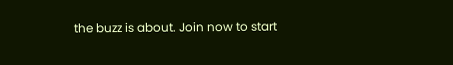the buzz is about. Join now to start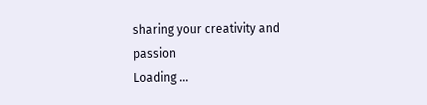sharing your creativity and passion
Loading ...